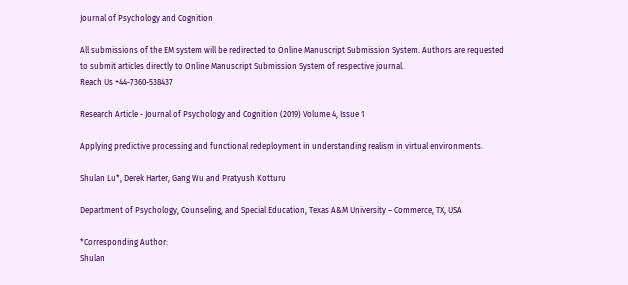Journal of Psychology and Cognition

All submissions of the EM system will be redirected to Online Manuscript Submission System. Authors are requested to submit articles directly to Online Manuscript Submission System of respective journal.
Reach Us +44-7360-538437

Research Article - Journal of Psychology and Cognition (2019) Volume 4, Issue 1

Applying predictive processing and functional redeployment in understanding realism in virtual environments.

Shulan Lu*, Derek Harter, Gang Wu and Pratyush Kotturu

Department of Psychology, Counseling, and Special Education, Texas A&M University – Commerce, TX, USA

*Corresponding Author:
Shulan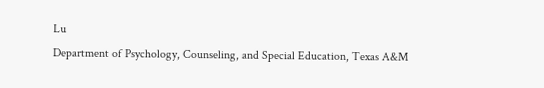Lu
Department of Psychology, Counseling, and Special Education, Texas A&M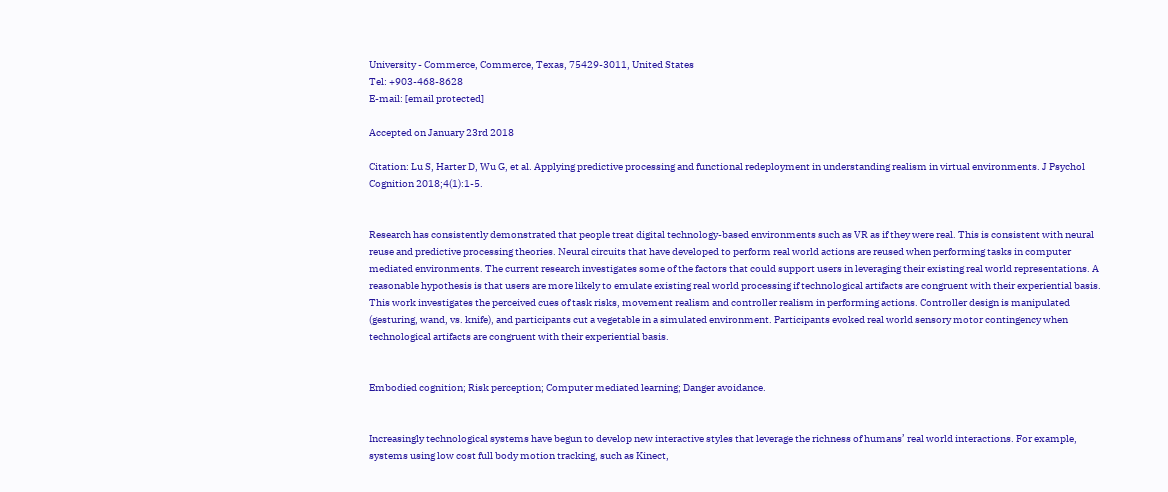University - Commerce, Commerce, Texas, 75429-3011, United States
Tel: +903-468-8628
E-mail: [email protected]

Accepted on January 23rd 2018

Citation: Lu S, Harter D, Wu G, et al. Applying predictive processing and functional redeployment in understanding realism in virtual environments. J Psychol Cognition 2018;4(1):1-5.


Research has consistently demonstrated that people treat digital technology-based environments such as VR as if they were real. This is consistent with neural reuse and predictive processing theories. Neural circuits that have developed to perform real world actions are reused when performing tasks in computer mediated environments. The current research investigates some of the factors that could support users in leveraging their existing real world representations. A reasonable hypothesis is that users are more likely to emulate existing real world processing if technological artifacts are congruent with their experiential basis. This work investigates the perceived cues of task risks, movement realism and controller realism in performing actions. Controller design is manipulated (gesturing, wand, vs. knife), and participants cut a vegetable in a simulated environment. Participants evoked real world sensory motor contingency when technological artifacts are congruent with their experiential basis.


Embodied cognition; Risk perception; Computer mediated learning; Danger avoidance.


Increasingly technological systems have begun to develop new interactive styles that leverage the richness of humans’ real world interactions. For example, systems using low cost full body motion tracking, such as Kinect,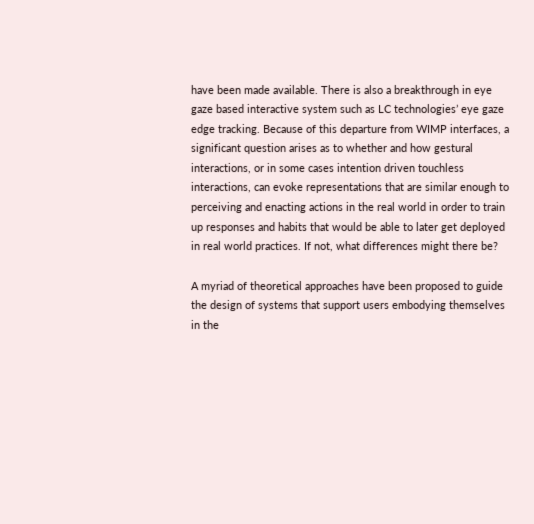have been made available. There is also a breakthrough in eye gaze based interactive system such as LC technologies’ eye gaze edge tracking. Because of this departure from WIMP interfaces, a significant question arises as to whether and how gestural interactions, or in some cases intention driven touchless interactions, can evoke representations that are similar enough to perceiving and enacting actions in the real world in order to train up responses and habits that would be able to later get deployed in real world practices. If not, what differences might there be?

A myriad of theoretical approaches have been proposed to guide the design of systems that support users embodying themselves in the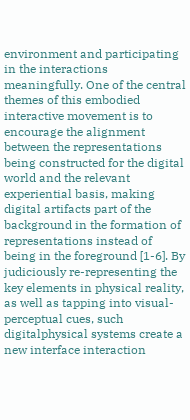environment and participating in the interactions meaningfully. One of the central themes of this embodied interactive movement is to encourage the alignment between the representations being constructed for the digital world and the relevant experiential basis, making digital artifacts part of the background in the formation of representations instead of being in the foreground [1-6]. By judiciously re-representing the key elements in physical reality, as well as tapping into visual-perceptual cues, such digitalphysical systems create a new interface interaction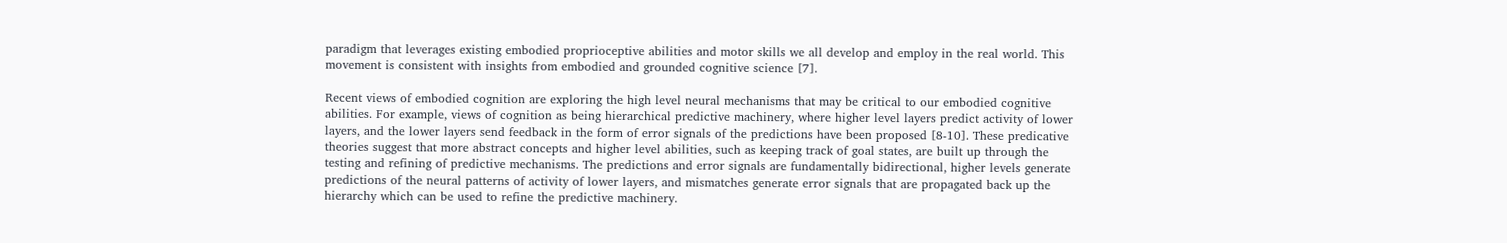paradigm that leverages existing embodied proprioceptive abilities and motor skills we all develop and employ in the real world. This movement is consistent with insights from embodied and grounded cognitive science [7].

Recent views of embodied cognition are exploring the high level neural mechanisms that may be critical to our embodied cognitive abilities. For example, views of cognition as being hierarchical predictive machinery, where higher level layers predict activity of lower layers, and the lower layers send feedback in the form of error signals of the predictions have been proposed [8-10]. These predicative theories suggest that more abstract concepts and higher level abilities, such as keeping track of goal states, are built up through the testing and refining of predictive mechanisms. The predictions and error signals are fundamentally bidirectional, higher levels generate predictions of the neural patterns of activity of lower layers, and mismatches generate error signals that are propagated back up the hierarchy which can be used to refine the predictive machinery.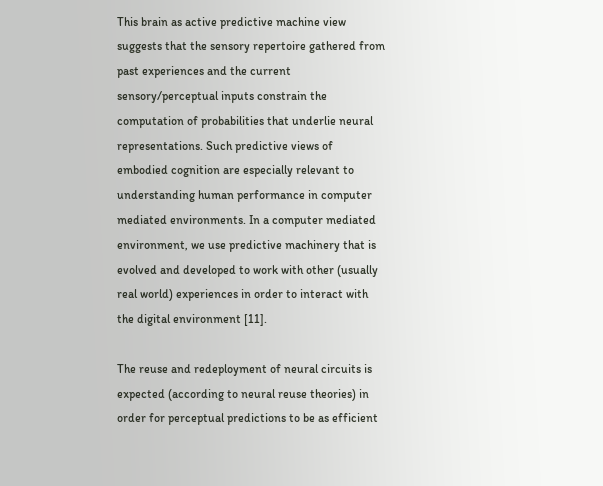This brain as active predictive machine view suggests that the sensory repertoire gathered from past experiences and the current sensory/perceptual inputs constrain the computation of probabilities that underlie neural representations. Such predictive views of embodied cognition are especially relevant to understanding human performance in computer mediated environments. In a computer mediated environment, we use predictive machinery that is evolved and developed to work with other (usually real world) experiences in order to interact with the digital environment [11].

The reuse and redeployment of neural circuits is expected (according to neural reuse theories) in order for perceptual predictions to be as efficient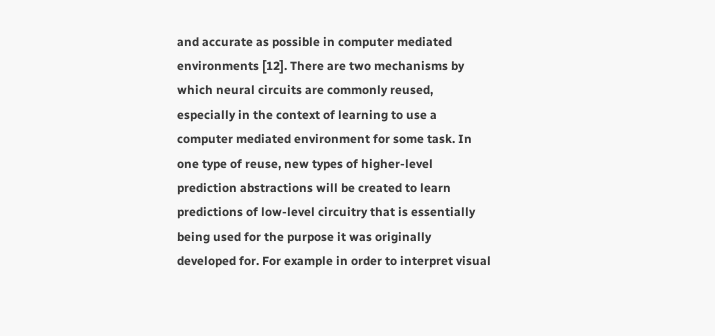and accurate as possible in computer mediated environments [12]. There are two mechanisms by which neural circuits are commonly reused, especially in the context of learning to use a computer mediated environment for some task. In one type of reuse, new types of higher-level prediction abstractions will be created to learn predictions of low-level circuitry that is essentially being used for the purpose it was originally developed for. For example in order to interpret visual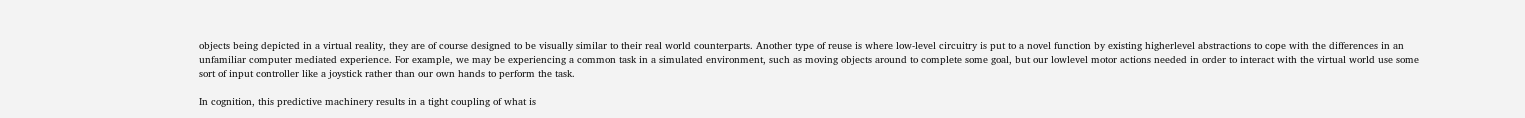objects being depicted in a virtual reality, they are of course designed to be visually similar to their real world counterparts. Another type of reuse is where low-level circuitry is put to a novel function by existing higherlevel abstractions to cope with the differences in an unfamiliar computer mediated experience. For example, we may be experiencing a common task in a simulated environment, such as moving objects around to complete some goal, but our lowlevel motor actions needed in order to interact with the virtual world use some sort of input controller like a joystick rather than our own hands to perform the task.

In cognition, this predictive machinery results in a tight coupling of what is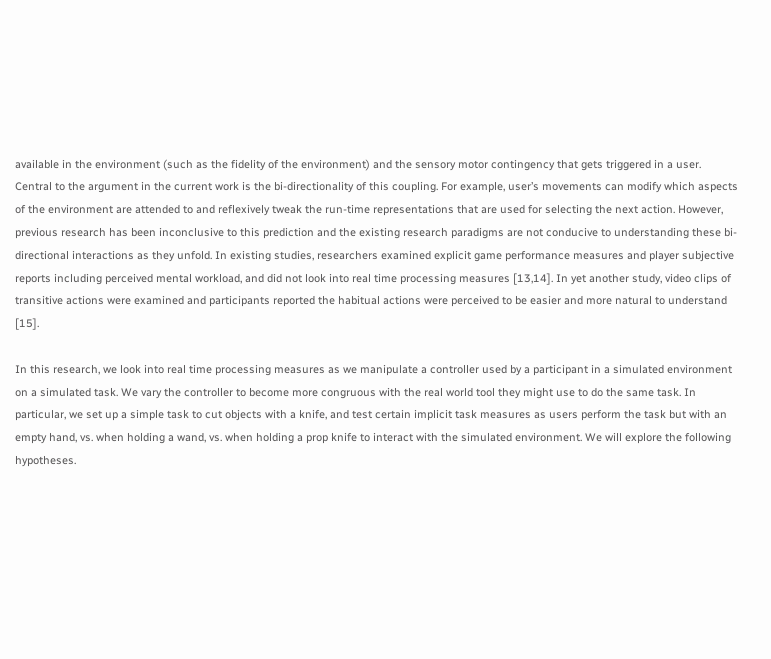available in the environment (such as the fidelity of the environment) and the sensory motor contingency that gets triggered in a user. Central to the argument in the current work is the bi-directionality of this coupling. For example, user’s movements can modify which aspects of the environment are attended to and reflexively tweak the run-time representations that are used for selecting the next action. However, previous research has been inconclusive to this prediction and the existing research paradigms are not conducive to understanding these bi-directional interactions as they unfold. In existing studies, researchers examined explicit game performance measures and player subjective reports including perceived mental workload, and did not look into real time processing measures [13,14]. In yet another study, video clips of transitive actions were examined and participants reported the habitual actions were perceived to be easier and more natural to understand [15].

In this research, we look into real time processing measures as we manipulate a controller used by a participant in a simulated environment on a simulated task. We vary the controller to become more congruous with the real world tool they might use to do the same task. In particular, we set up a simple task to cut objects with a knife, and test certain implicit task measures as users perform the task but with an empty hand, vs. when holding a wand, vs. when holding a prop knife to interact with the simulated environment. We will explore the following hypotheses.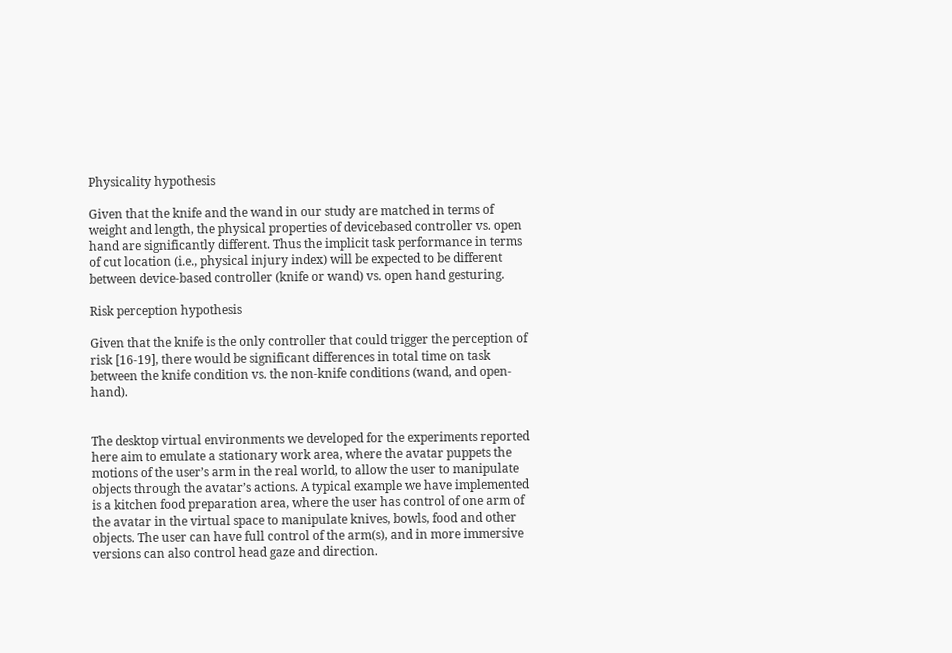Physicality hypothesis

Given that the knife and the wand in our study are matched in terms of weight and length, the physical properties of devicebased controller vs. open hand are significantly different. Thus the implicit task performance in terms of cut location (i.e., physical injury index) will be expected to be different between device-based controller (knife or wand) vs. open hand gesturing.

Risk perception hypothesis

Given that the knife is the only controller that could trigger the perception of risk [16-19], there would be significant differences in total time on task between the knife condition vs. the non-knife conditions (wand, and open-hand).


The desktop virtual environments we developed for the experiments reported here aim to emulate a stationary work area, where the avatar puppets the motions of the user’s arm in the real world, to allow the user to manipulate objects through the avatar’s actions. A typical example we have implemented is a kitchen food preparation area, where the user has control of one arm of the avatar in the virtual space to manipulate knives, bowls, food and other objects. The user can have full control of the arm(s), and in more immersive versions can also control head gaze and direction.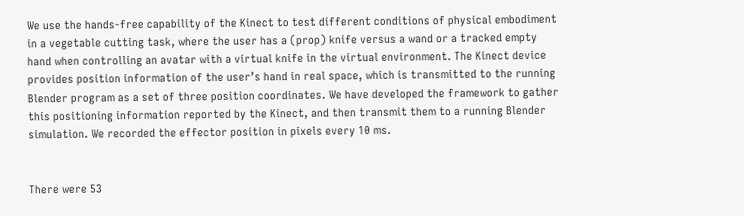We use the hands-free capability of the Kinect to test different conditions of physical embodiment in a vegetable cutting task, where the user has a (prop) knife versus a wand or a tracked empty hand when controlling an avatar with a virtual knife in the virtual environment. The Kinect device provides position information of the user’s hand in real space, which is transmitted to the running Blender program as a set of three position coordinates. We have developed the framework to gather this positioning information reported by the Kinect, and then transmit them to a running Blender simulation. We recorded the effector position in pixels every 10 ms.


There were 53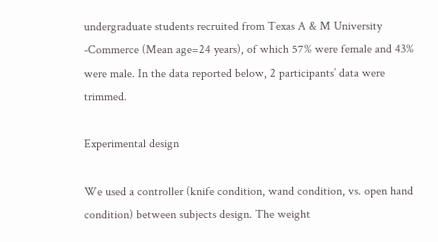undergraduate students recruited from Texas A & M University -Commerce (Mean age=24 years), of which 57% were female and 43% were male. In the data reported below, 2 participants’ data were trimmed.

Experimental design

We used a controller (knife condition, wand condition, vs. open hand condition) between subjects design. The weight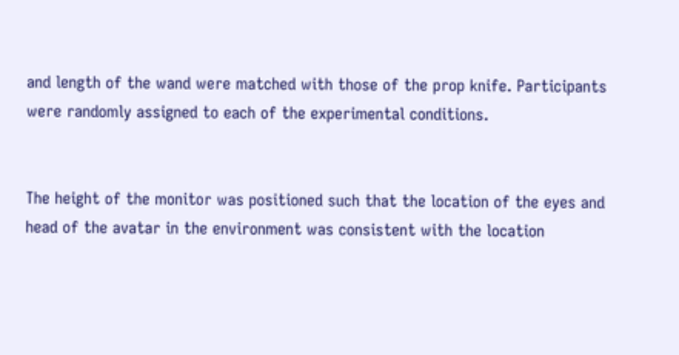and length of the wand were matched with those of the prop knife. Participants were randomly assigned to each of the experimental conditions.


The height of the monitor was positioned such that the location of the eyes and head of the avatar in the environment was consistent with the location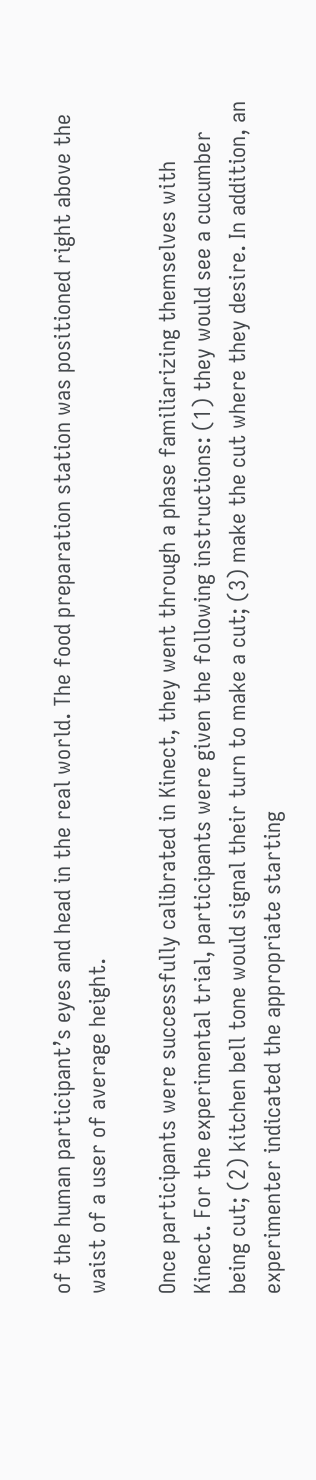of the human participant’s eyes and head in the real world. The food preparation station was positioned right above the waist of a user of average height.

Once participants were successfully calibrated in Kinect, they went through a phase familiarizing themselves with Kinect. For the experimental trial, participants were given the following instructions: (1) they would see a cucumber being cut; (2) kitchen bell tone would signal their turn to make a cut; (3) make the cut where they desire. In addition, an experimenter indicated the appropriate starting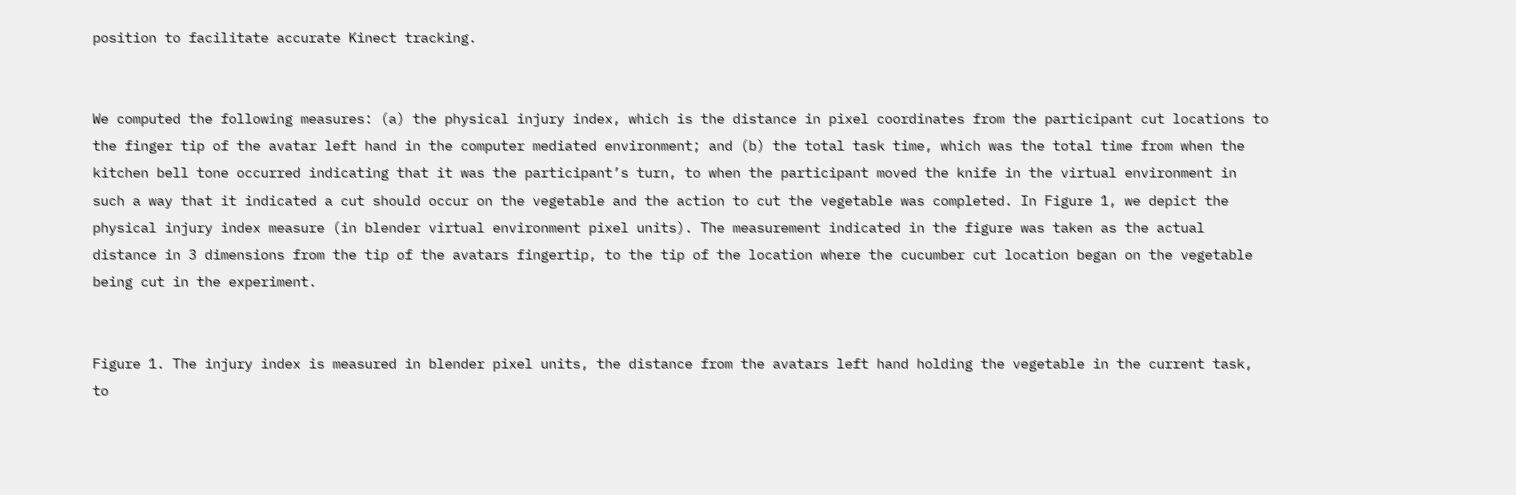position to facilitate accurate Kinect tracking.


We computed the following measures: (a) the physical injury index, which is the distance in pixel coordinates from the participant cut locations to the finger tip of the avatar left hand in the computer mediated environment; and (b) the total task time, which was the total time from when the kitchen bell tone occurred indicating that it was the participant’s turn, to when the participant moved the knife in the virtual environment in such a way that it indicated a cut should occur on the vegetable and the action to cut the vegetable was completed. In Figure 1, we depict the physical injury index measure (in blender virtual environment pixel units). The measurement indicated in the figure was taken as the actual distance in 3 dimensions from the tip of the avatars fingertip, to the tip of the location where the cucumber cut location began on the vegetable being cut in the experiment.


Figure 1. The injury index is measured in blender pixel units, the distance from the avatars left hand holding the vegetable in the current task, to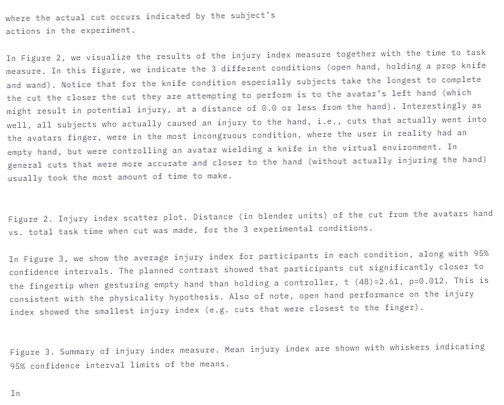where the actual cut occurs indicated by the subject’s
actions in the experiment.

In Figure 2, we visualize the results of the injury index measure together with the time to task measure. In this figure, we indicate the 3 different conditions (open hand, holding a prop knife and wand). Notice that for the knife condition especially subjects take the longest to complete the cut the closer the cut they are attempting to perform is to the avatar’s left hand (which might result in potential injury, at a distance of 0.0 or less from the hand). Interestingly as well, all subjects who actually caused an injury to the hand, i.e., cuts that actually went into the avatars finger, were in the most incongruous condition, where the user in reality had an empty hand, but were controlling an avatar wielding a knife in the virtual environment. In general cuts that were more accurate and closer to the hand (without actually injuring the hand) usually took the most amount of time to make.


Figure 2. Injury index scatter plot. Distance (in blender units) of the cut from the avatars hand vs. total task time when cut was made, for the 3 experimental conditions.

In Figure 3, we show the average injury index for participants in each condition, along with 95% confidence intervals. The planned contrast showed that participants cut significantly closer to the fingertip when gesturing empty hand than holding a controller, t (48)=2.61, p=0.012. This is consistent with the physicality hypothesis. Also of note, open hand performance on the injury index showed the smallest injury index (e.g. cuts that were closest to the finger).


Figure 3. Summary of injury index measure. Mean injury index are shown with whiskers indicating 95% confidence interval limits of the means.

In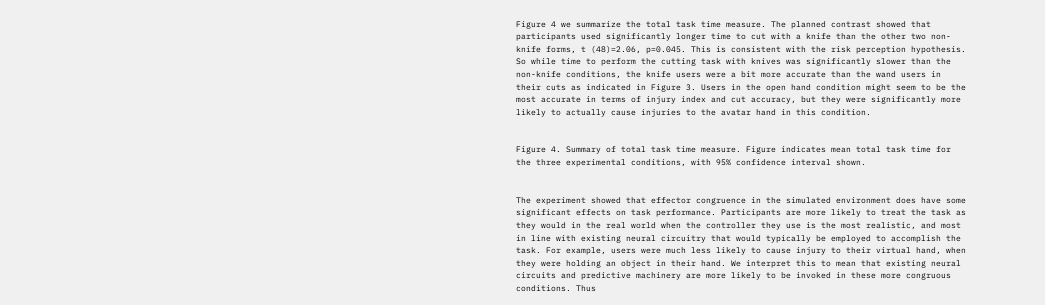Figure 4 we summarize the total task time measure. The planned contrast showed that participants used significantly longer time to cut with a knife than the other two non-knife forms, t (48)=2.06, p=0.045. This is consistent with the risk perception hypothesis. So while time to perform the cutting task with knives was significantly slower than the non-knife conditions, the knife users were a bit more accurate than the wand users in their cuts as indicated in Figure 3. Users in the open hand condition might seem to be the most accurate in terms of injury index and cut accuracy, but they were significantly more likely to actually cause injuries to the avatar hand in this condition.


Figure 4. Summary of total task time measure. Figure indicates mean total task time for the three experimental conditions, with 95% confidence interval shown.


The experiment showed that effector congruence in the simulated environment does have some significant effects on task performance. Participants are more likely to treat the task as they would in the real world when the controller they use is the most realistic, and most in line with existing neural circuitry that would typically be employed to accomplish the task. For example, users were much less likely to cause injury to their virtual hand, when they were holding an object in their hand. We interpret this to mean that existing neural circuits and predictive machinery are more likely to be invoked in these more congruous conditions. Thus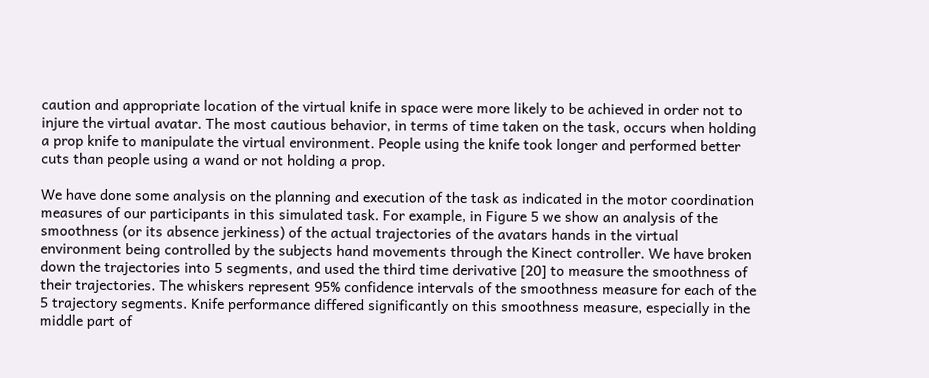caution and appropriate location of the virtual knife in space were more likely to be achieved in order not to injure the virtual avatar. The most cautious behavior, in terms of time taken on the task, occurs when holding a prop knife to manipulate the virtual environment. People using the knife took longer and performed better cuts than people using a wand or not holding a prop.

We have done some analysis on the planning and execution of the task as indicated in the motor coordination measures of our participants in this simulated task. For example, in Figure 5 we show an analysis of the smoothness (or its absence jerkiness) of the actual trajectories of the avatars hands in the virtual environment being controlled by the subjects hand movements through the Kinect controller. We have broken down the trajectories into 5 segments, and used the third time derivative [20] to measure the smoothness of their trajectories. The whiskers represent 95% confidence intervals of the smoothness measure for each of the 5 trajectory segments. Knife performance differed significantly on this smoothness measure, especially in the middle part of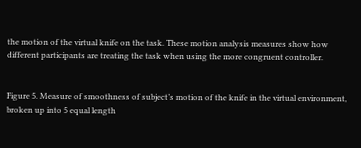the motion of the virtual knife on the task. These motion analysis measures show how different participants are treating the task when using the more congruent controller.


Figure 5. Measure of smoothness of subject’s motion of the knife in the virtual environment, broken up into 5 equal length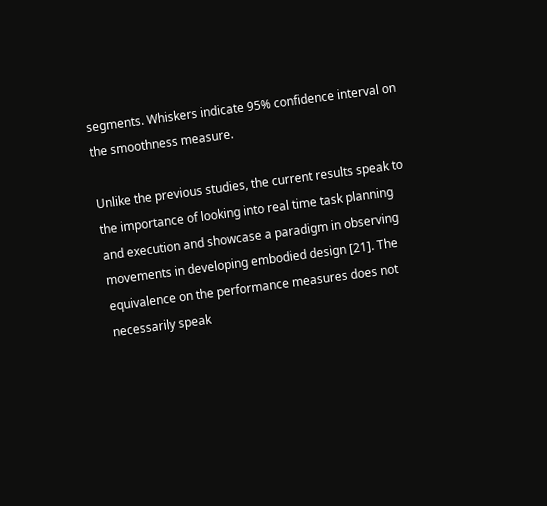segments. Whiskers indicate 95% confidence interval on the smoothness measure.

Unlike the previous studies, the current results speak to the importance of looking into real time task planning and execution and showcase a paradigm in observing movements in developing embodied design [21]. The equivalence on the performance measures does not necessarily speak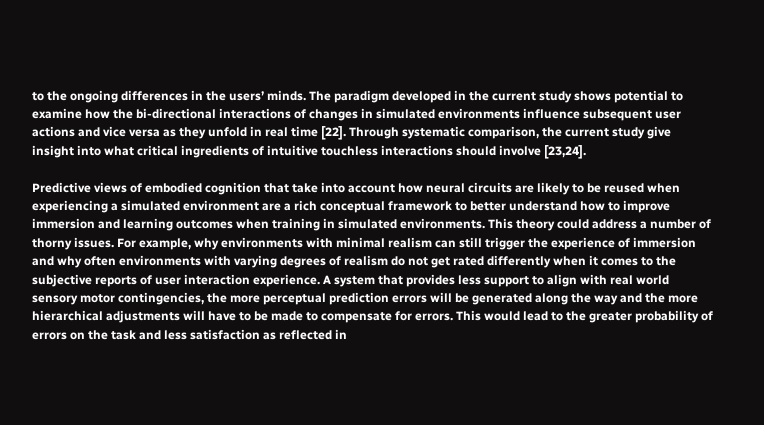to the ongoing differences in the users’ minds. The paradigm developed in the current study shows potential to examine how the bi-directional interactions of changes in simulated environments influence subsequent user actions and vice versa as they unfold in real time [22]. Through systematic comparison, the current study give insight into what critical ingredients of intuitive touchless interactions should involve [23,24].

Predictive views of embodied cognition that take into account how neural circuits are likely to be reused when experiencing a simulated environment are a rich conceptual framework to better understand how to improve immersion and learning outcomes when training in simulated environments. This theory could address a number of thorny issues. For example, why environments with minimal realism can still trigger the experience of immersion and why often environments with varying degrees of realism do not get rated differently when it comes to the subjective reports of user interaction experience. A system that provides less support to align with real world sensory motor contingencies, the more perceptual prediction errors will be generated along the way and the more hierarchical adjustments will have to be made to compensate for errors. This would lead to the greater probability of errors on the task and less satisfaction as reflected in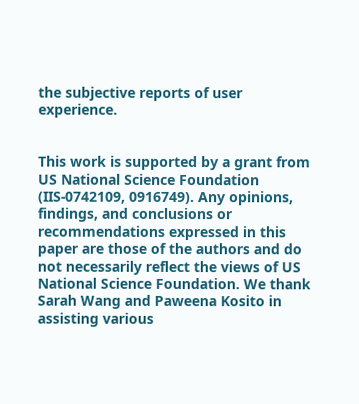the subjective reports of user experience.


This work is supported by a grant from US National Science Foundation (IIS-0742109, 0916749). Any opinions, findings, and conclusions or recommendations expressed in this paper are those of the authors and do not necessarily reflect the views of US National Science Foundation. We thank Sarah Wang and Paweena Kosito in assisting various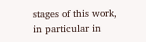stages of this work, in particular in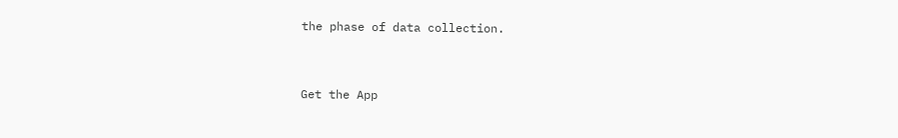the phase of data collection.


Get the App